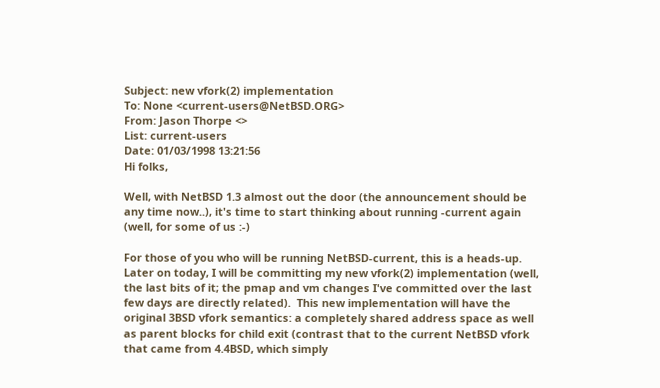Subject: new vfork(2) implementation
To: None <current-users@NetBSD.ORG>
From: Jason Thorpe <>
List: current-users
Date: 01/03/1998 13:21:56
Hi folks,

Well, with NetBSD 1.3 almost out the door (the announcement should be
any time now..), it's time to start thinking about running -current again
(well, for some of us :-)

For those of you who will be running NetBSD-current, this is a heads-up.
Later on today, I will be committing my new vfork(2) implementation (well,
the last bits of it; the pmap and vm changes I've committed over the last
few days are directly related).  This new implementation will have the
original 3BSD vfork semantics: a completely shared address space as well
as parent blocks for child exit (contrast that to the current NetBSD vfork
that came from 4.4BSD, which simply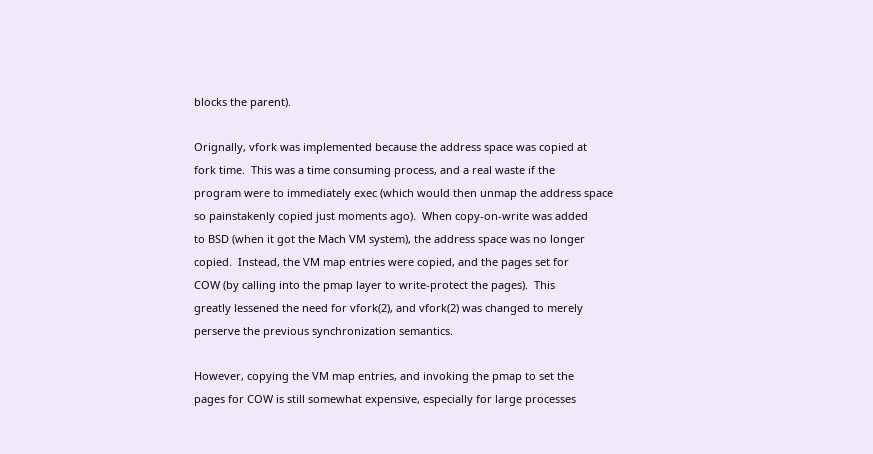blocks the parent).

Orignally, vfork was implemented because the address space was copied at
fork time.  This was a time consuming process, and a real waste if the
program were to immediately exec (which would then unmap the address space
so painstakenly copied just moments ago).  When copy-on-write was added
to BSD (when it got the Mach VM system), the address space was no longer
copied.  Instead, the VM map entries were copied, and the pages set for
COW (by calling into the pmap layer to write-protect the pages).  This
greatly lessened the need for vfork(2), and vfork(2) was changed to merely
perserve the previous synchronization semantics.

However, copying the VM map entries, and invoking the pmap to set the
pages for COW is still somewhat expensive, especially for large processes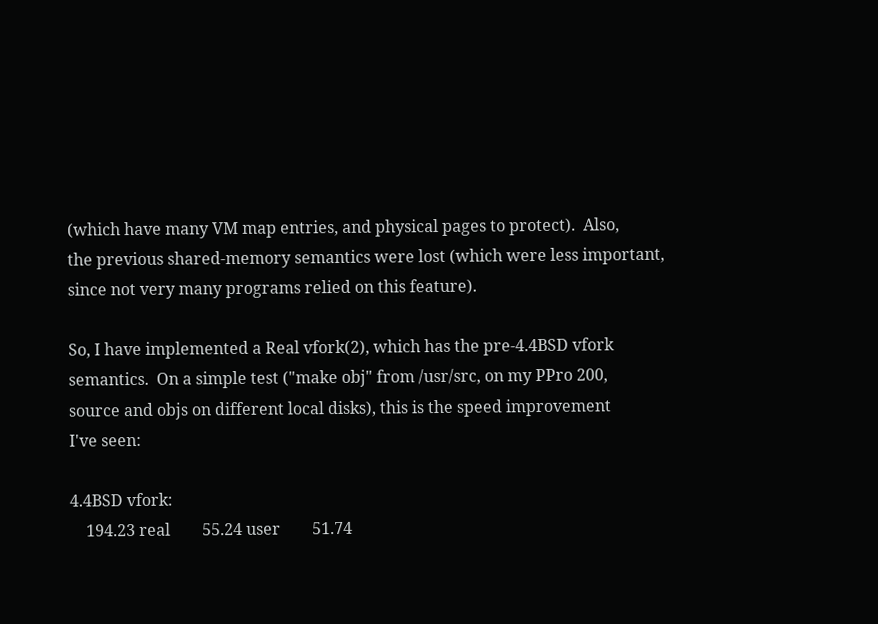(which have many VM map entries, and physical pages to protect).  Also,
the previous shared-memory semantics were lost (which were less important,
since not very many programs relied on this feature).

So, I have implemented a Real vfork(2), which has the pre-4.4BSD vfork
semantics.  On a simple test ("make obj" from /usr/src, on my PPro 200,
source and objs on different local disks), this is the speed improvement
I've seen:

4.4BSD vfork:
    194.23 real        55.24 user        51.74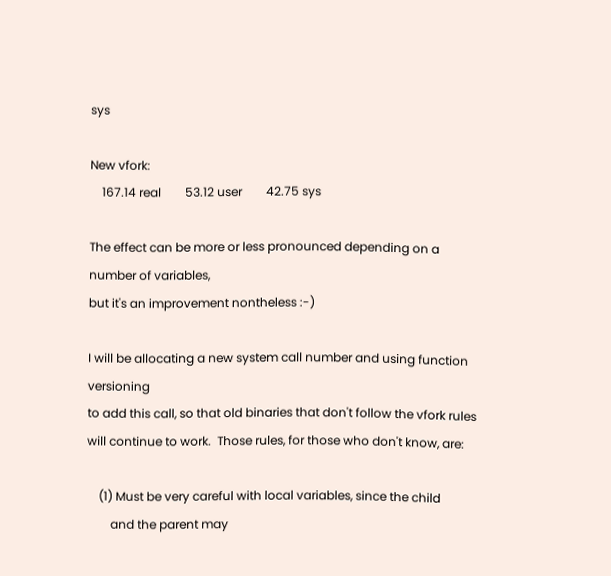sys

New vfork:
    167.14 real        53.12 user        42.75 sys

The effect can be more or less pronounced depending on a number of variables,
but it's an improvement nontheless :-)

I will be allocating a new system call number and using function versioning
to add this call, so that old binaries that don't follow the vfork rules
will continue to work.  Those rules, for those who don't know, are:

    (1) Must be very careful with local variables, since the child
        and the parent may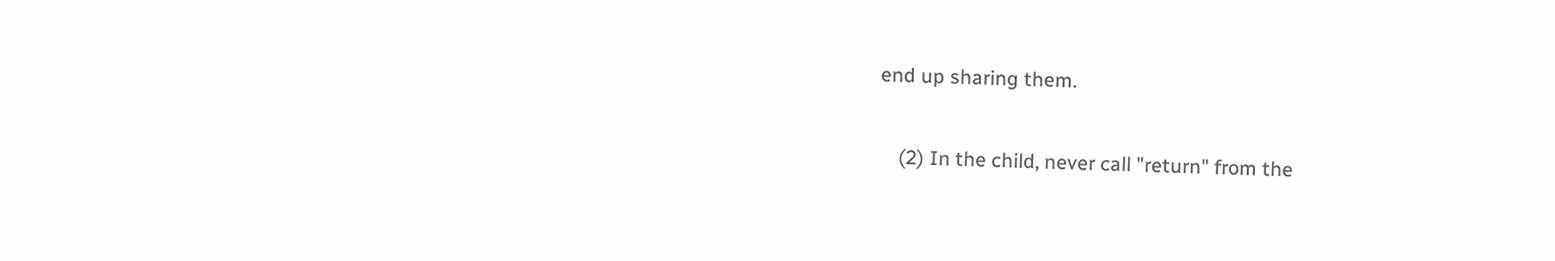end up sharing them.

    (2) In the child, never call "return" from the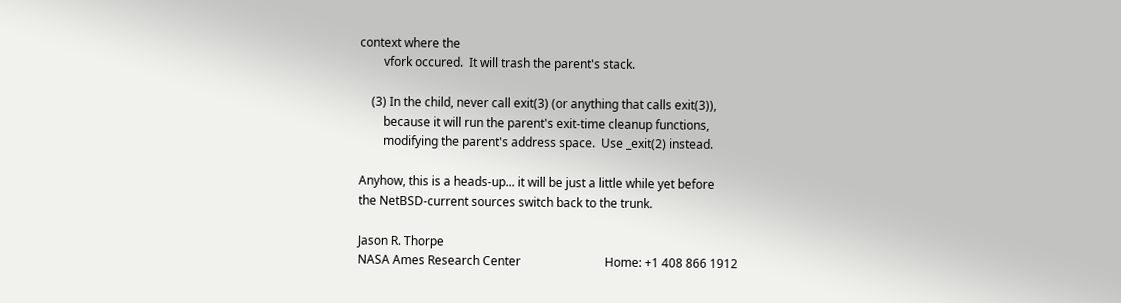context where the
        vfork occured.  It will trash the parent's stack.

    (3) In the child, never call exit(3) (or anything that calls exit(3)),
        because it will run the parent's exit-time cleanup functions,
        modifying the parent's address space.  Use _exit(2) instead.

Anyhow, this is a heads-up... it will be just a little while yet before
the NetBSD-current sources switch back to the trunk.

Jason R. Thorpe
NASA Ames Research Center                            Home: +1 408 866 1912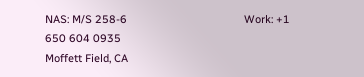NAS: M/S 258-6                                       Work: +1 650 604 0935
Moffett Field, CA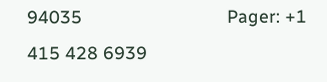94035                             Pager: +1 415 428 6939